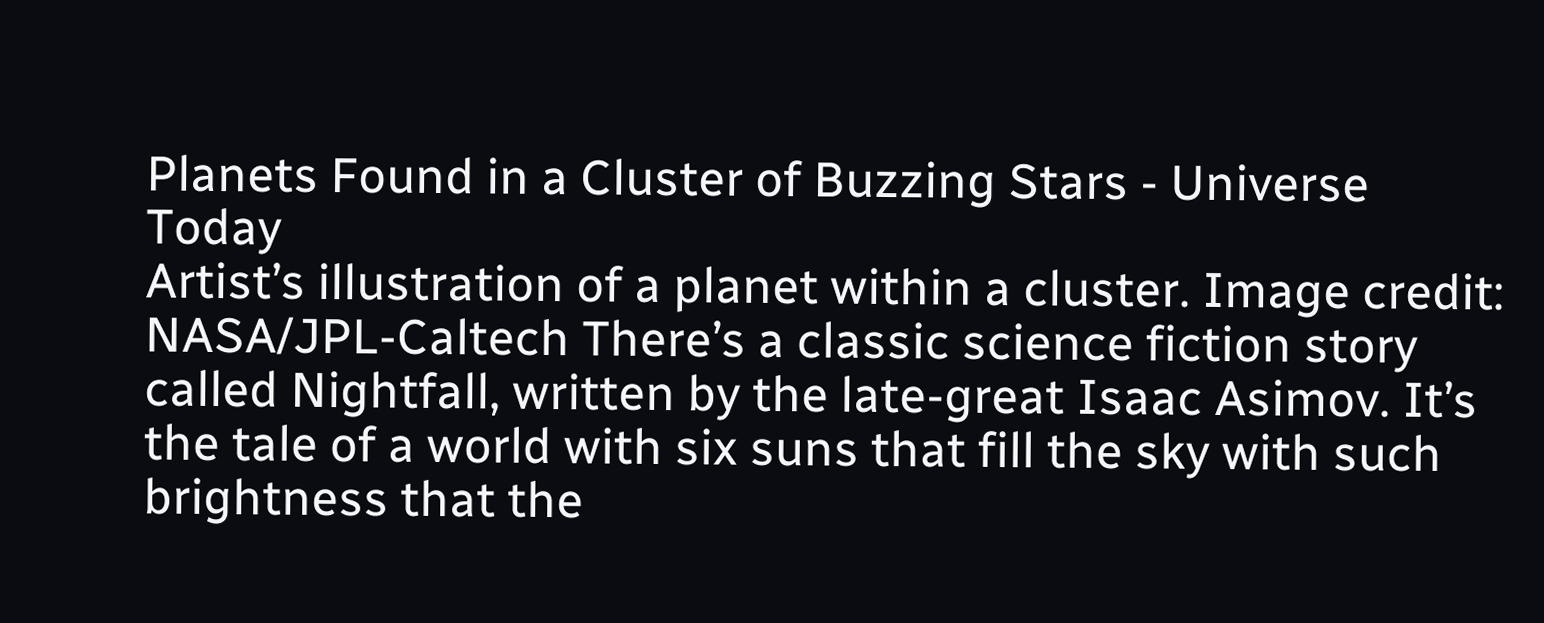Planets Found in a Cluster of Buzzing Stars - Universe Today
Artist’s illustration of a planet within a cluster. Image credit: NASA/JPL-Caltech There’s a classic science fiction story called Nightfall, written by the late-great Isaac Asimov. It’s the tale of a world with six suns that fill the sky with such brightness that the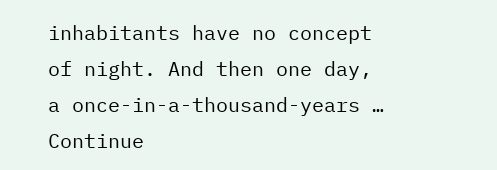inhabitants have no concept of night. And then one day, a once-in-a-thousand-years … Continue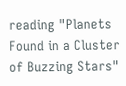reading "Planets Found in a Cluster of Buzzing Stars"